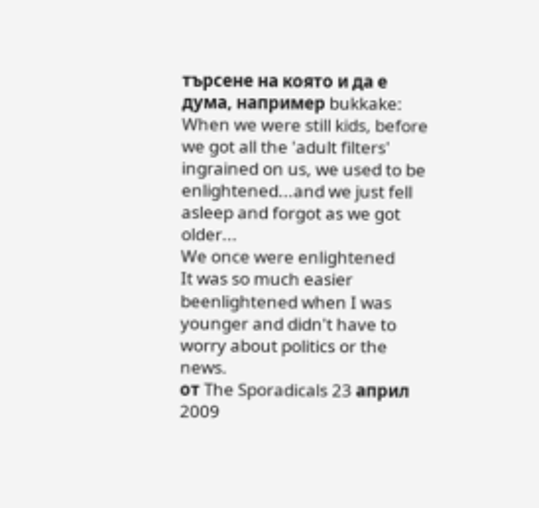търсене на която и да е дума, например bukkake:
When we were still kids, before we got all the 'adult filters' ingrained on us, we used to be enlightened...and we just fell asleep and forgot as we got older...
We once were enlightened
It was so much easier beenlightened when I was younger and didn't have to worry about politics or the news.
от The Sporadicals 23 април 2009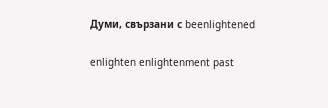Думи, свързани с beenlightened

enlighten enlightenment past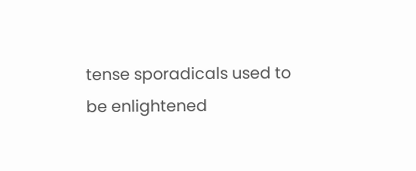tense sporadicals used to be enlightened